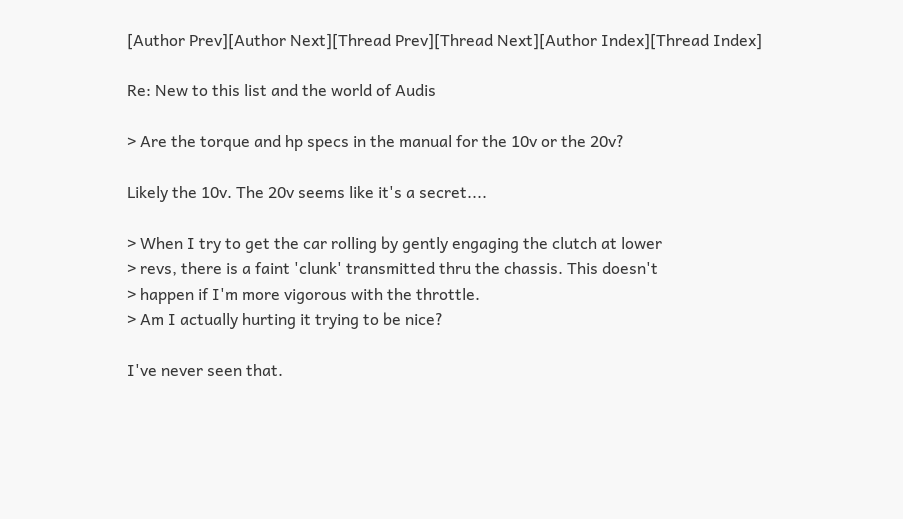[Author Prev][Author Next][Thread Prev][Thread Next][Author Index][Thread Index]

Re: New to this list and the world of Audis

> Are the torque and hp specs in the manual for the 10v or the 20v?

Likely the 10v. The 20v seems like it's a secret....

> When I try to get the car rolling by gently engaging the clutch at lower
> revs, there is a faint 'clunk' transmitted thru the chassis. This doesn't
> happen if I'm more vigorous with the throttle.
> Am I actually hurting it trying to be nice?

I've never seen that.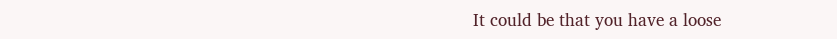It could be that you have a loose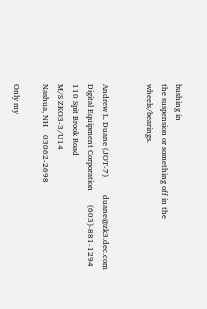bushing in
the suspension or something off in the wheels/bearings.


Andrew L. Duane (JOT-7)         duane@zk3.dec.com
Digital Equipment Corporation       (603)-881-1294
110 Spit Brook Road
M/S ZKO3-3/U14
Nashua, NH    03062-2698

Only my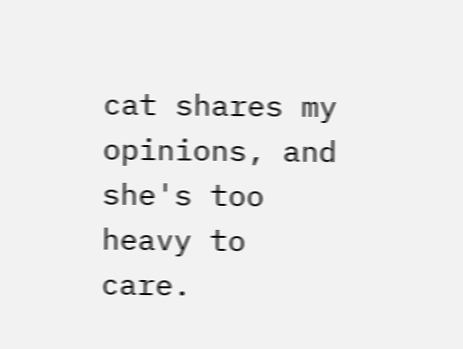cat shares my opinions, and she's too heavy to care.